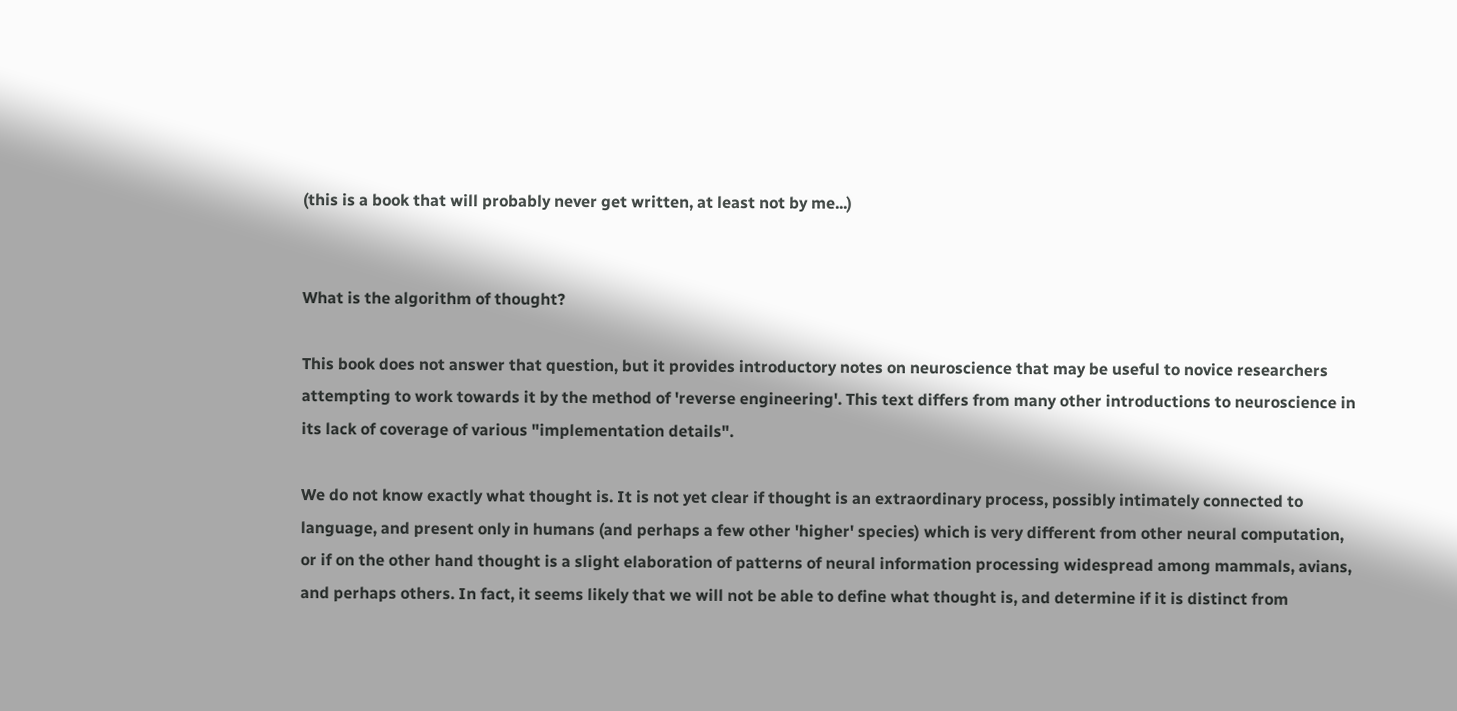(this is a book that will probably never get written, at least not by me...)


What is the algorithm of thought?

This book does not answer that question, but it provides introductory notes on neuroscience that may be useful to novice researchers attempting to work towards it by the method of 'reverse engineering'. This text differs from many other introductions to neuroscience in its lack of coverage of various "implementation details".

We do not know exactly what thought is. It is not yet clear if thought is an extraordinary process, possibly intimately connected to language, and present only in humans (and perhaps a few other 'higher' species) which is very different from other neural computation, or if on the other hand thought is a slight elaboration of patterns of neural information processing widespread among mammals, avians, and perhaps others. In fact, it seems likely that we will not be able to define what thought is, and determine if it is distinct from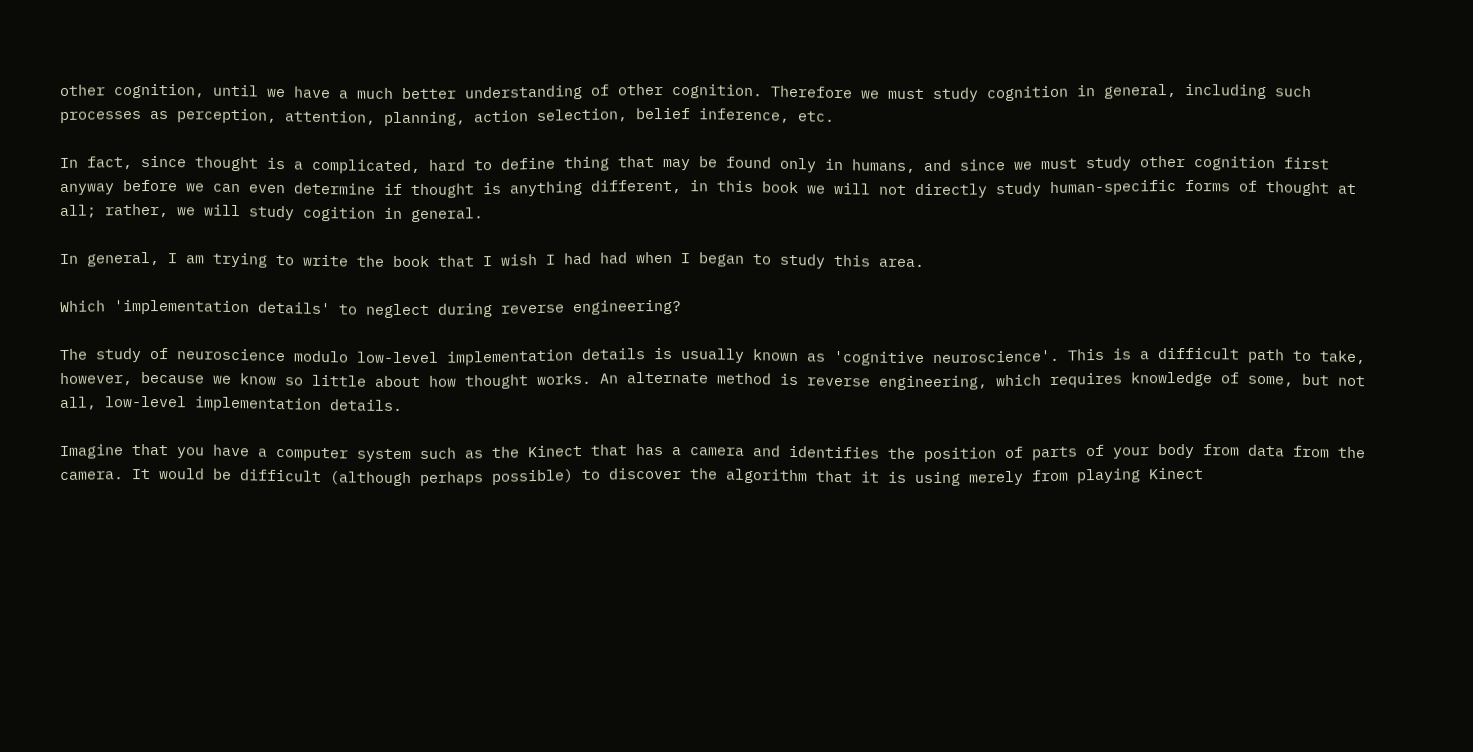other cognition, until we have a much better understanding of other cognition. Therefore we must study cognition in general, including such processes as perception, attention, planning, action selection, belief inference, etc.

In fact, since thought is a complicated, hard to define thing that may be found only in humans, and since we must study other cognition first anyway before we can even determine if thought is anything different, in this book we will not directly study human-specific forms of thought at all; rather, we will study cogition in general.

In general, I am trying to write the book that I wish I had had when I began to study this area.

Which 'implementation details' to neglect during reverse engineering?

The study of neuroscience modulo low-level implementation details is usually known as 'cognitive neuroscience'. This is a difficult path to take, however, because we know so little about how thought works. An alternate method is reverse engineering, which requires knowledge of some, but not all, low-level implementation details.

Imagine that you have a computer system such as the Kinect that has a camera and identifies the position of parts of your body from data from the camera. It would be difficult (although perhaps possible) to discover the algorithm that it is using merely from playing Kinect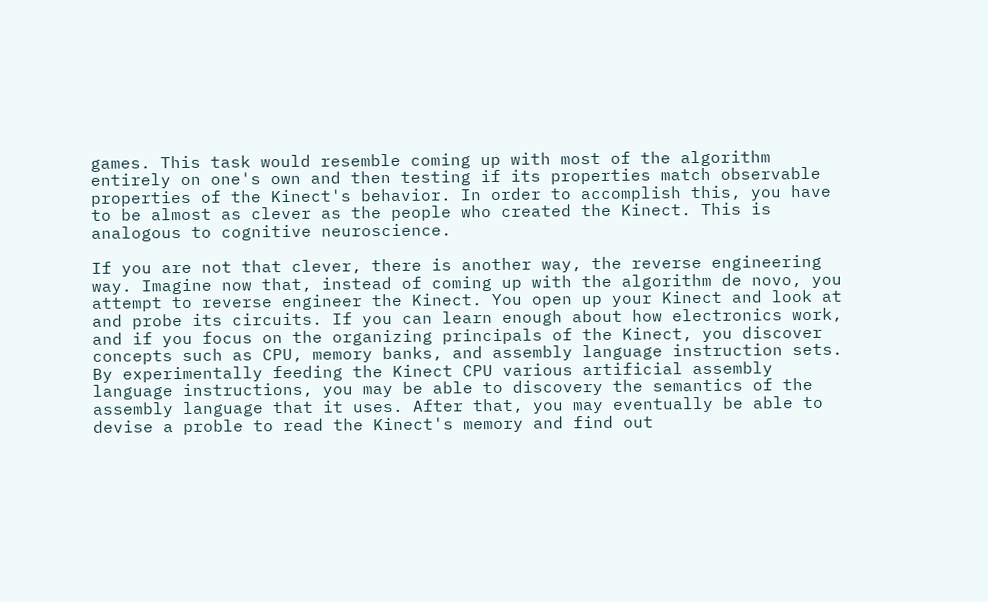games. This task would resemble coming up with most of the algorithm entirely on one's own and then testing if its properties match observable properties of the Kinect's behavior. In order to accomplish this, you have to be almost as clever as the people who created the Kinect. This is analogous to cognitive neuroscience.

If you are not that clever, there is another way, the reverse engineering way. Imagine now that, instead of coming up with the algorithm de novo, you attempt to reverse engineer the Kinect. You open up your Kinect and look at and probe its circuits. If you can learn enough about how electronics work, and if you focus on the organizing principals of the Kinect, you discover concepts such as CPU, memory banks, and assembly language instruction sets. By experimentally feeding the Kinect CPU various artificial assembly language instructions, you may be able to discovery the semantics of the assembly language that it uses. After that, you may eventually be able to devise a proble to read the Kinect's memory and find out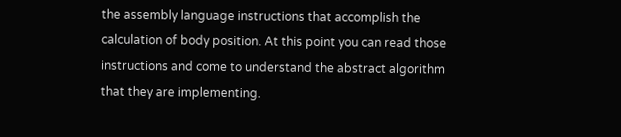the assembly language instructions that accomplish the calculation of body position. At this point you can read those instructions and come to understand the abstract algorithm that they are implementing.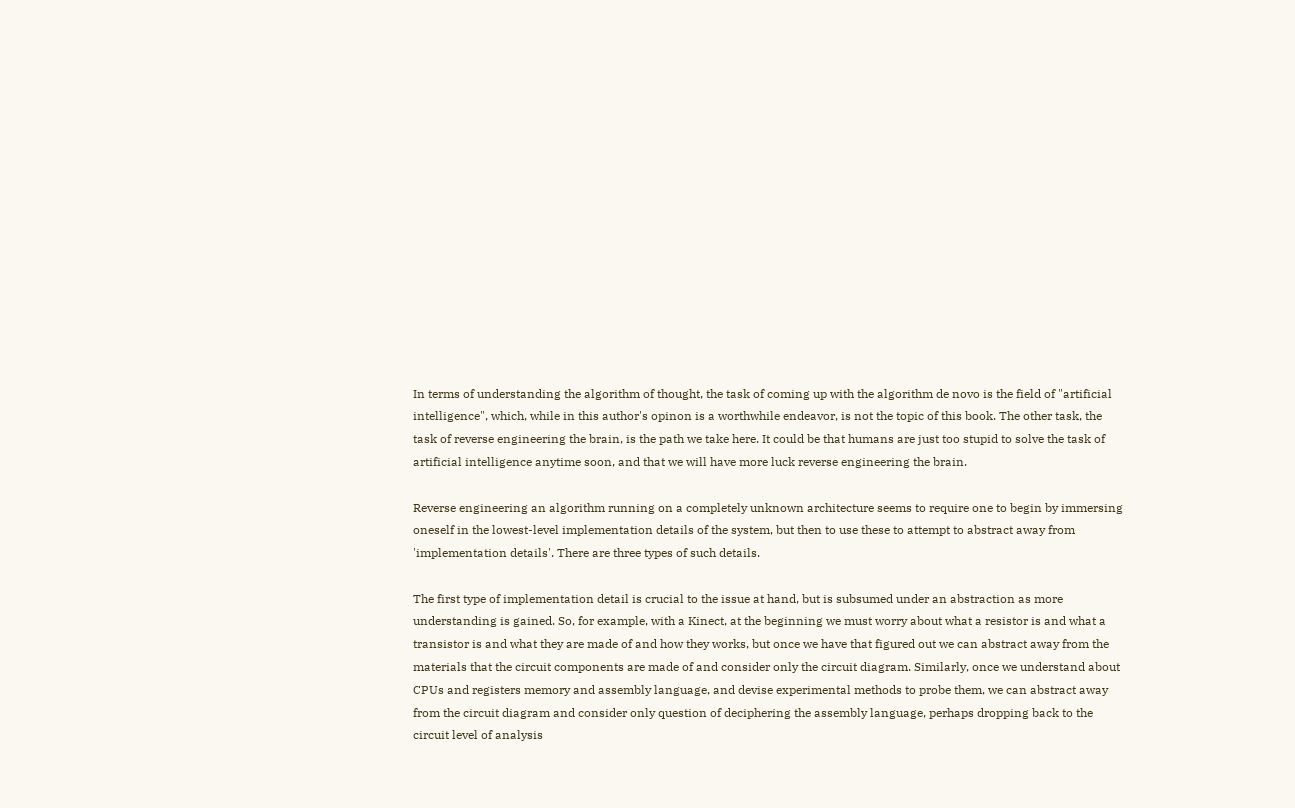In terms of understanding the algorithm of thought, the task of coming up with the algorithm de novo is the field of "artificial intelligence", which, while in this author's opinon is a worthwhile endeavor, is not the topic of this book. The other task, the task of reverse engineering the brain, is the path we take here. It could be that humans are just too stupid to solve the task of artificial intelligence anytime soon, and that we will have more luck reverse engineering the brain.

Reverse engineering an algorithm running on a completely unknown architecture seems to require one to begin by immersing oneself in the lowest-level implementation details of the system, but then to use these to attempt to abstract away from 'implementation details'. There are three types of such details.

The first type of implementation detail is crucial to the issue at hand, but is subsumed under an abstraction as more understanding is gained. So, for example, with a Kinect, at the beginning we must worry about what a resistor is and what a transistor is and what they are made of and how they works, but once we have that figured out we can abstract away from the materials that the circuit components are made of and consider only the circuit diagram. Similarly, once we understand about CPUs and registers memory and assembly language, and devise experimental methods to probe them, we can abstract away from the circuit diagram and consider only question of deciphering the assembly language, perhaps dropping back to the circuit level of analysis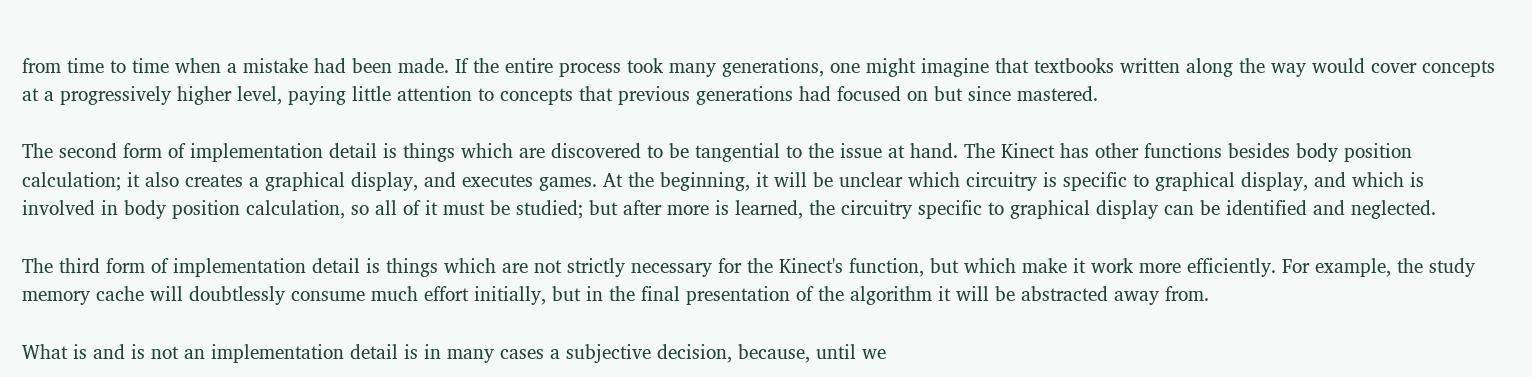from time to time when a mistake had been made. If the entire process took many generations, one might imagine that textbooks written along the way would cover concepts at a progressively higher level, paying little attention to concepts that previous generations had focused on but since mastered.

The second form of implementation detail is things which are discovered to be tangential to the issue at hand. The Kinect has other functions besides body position calculation; it also creates a graphical display, and executes games. At the beginning, it will be unclear which circuitry is specific to graphical display, and which is involved in body position calculation, so all of it must be studied; but after more is learned, the circuitry specific to graphical display can be identified and neglected.

The third form of implementation detail is things which are not strictly necessary for the Kinect's function, but which make it work more efficiently. For example, the study memory cache will doubtlessly consume much effort initially, but in the final presentation of the algorithm it will be abstracted away from.

What is and is not an implementation detail is in many cases a subjective decision, because, until we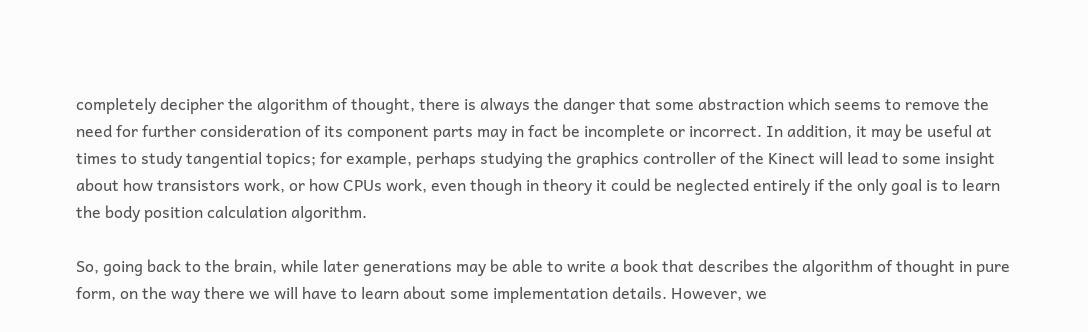completely decipher the algorithm of thought, there is always the danger that some abstraction which seems to remove the need for further consideration of its component parts may in fact be incomplete or incorrect. In addition, it may be useful at times to study tangential topics; for example, perhaps studying the graphics controller of the Kinect will lead to some insight about how transistors work, or how CPUs work, even though in theory it could be neglected entirely if the only goal is to learn the body position calculation algorithm.

So, going back to the brain, while later generations may be able to write a book that describes the algorithm of thought in pure form, on the way there we will have to learn about some implementation details. However, we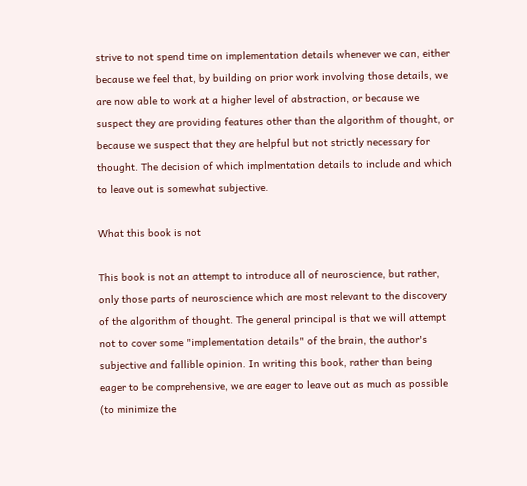strive to not spend time on implementation details whenever we can, either because we feel that, by building on prior work involving those details, we are now able to work at a higher level of abstraction, or because we suspect they are providing features other than the algorithm of thought, or because we suspect that they are helpful but not strictly necessary for thought. The decision of which implmentation details to include and which to leave out is somewhat subjective.

What this book is not

This book is not an attempt to introduce all of neuroscience, but rather, only those parts of neuroscience which are most relevant to the discovery of the algorithm of thought. The general principal is that we will attempt not to cover some "implementation details" of the brain, the author's subjective and fallible opinion. In writing this book, rather than being eager to be comprehensive, we are eager to leave out as much as possible (to minimize the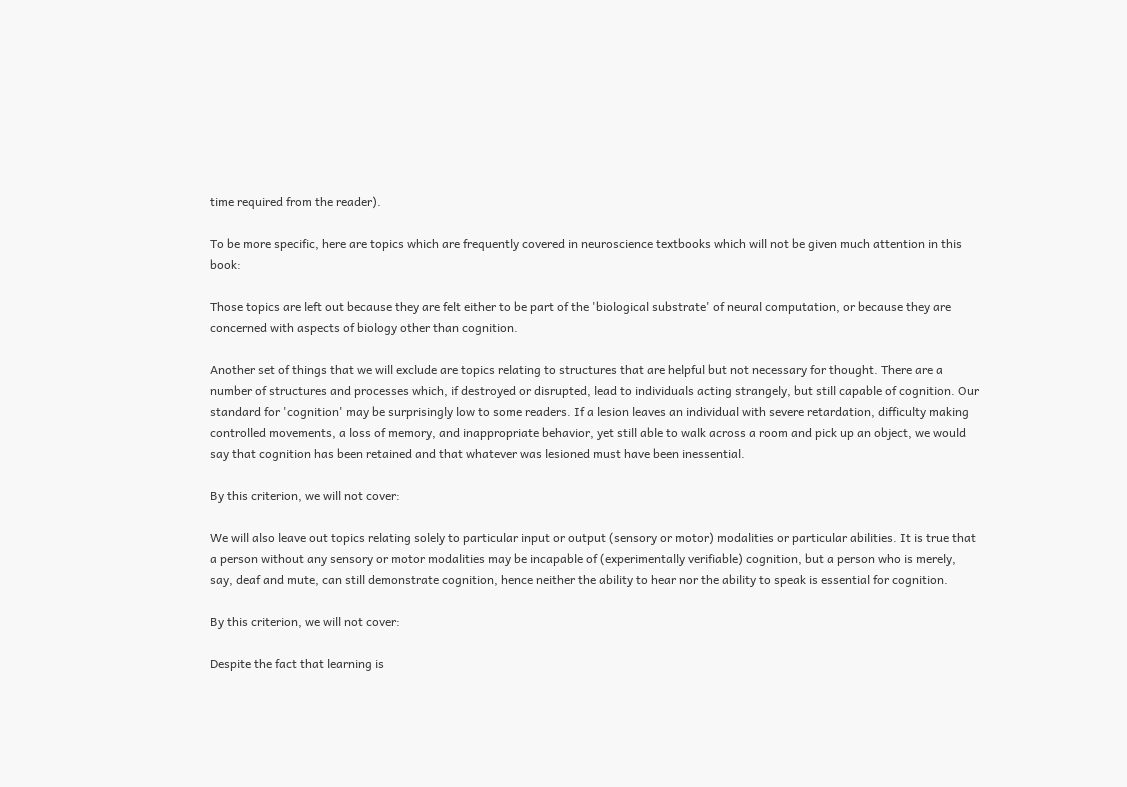time required from the reader).

To be more specific, here are topics which are frequently covered in neuroscience textbooks which will not be given much attention in this book:

Those topics are left out because they are felt either to be part of the 'biological substrate' of neural computation, or because they are concerned with aspects of biology other than cognition.

Another set of things that we will exclude are topics relating to structures that are helpful but not necessary for thought. There are a number of structures and processes which, if destroyed or disrupted, lead to individuals acting strangely, but still capable of cognition. Our standard for 'cognition' may be surprisingly low to some readers. If a lesion leaves an individual with severe retardation, difficulty making controlled movements, a loss of memory, and inappropriate behavior, yet still able to walk across a room and pick up an object, we would say that cognition has been retained and that whatever was lesioned must have been inessential.

By this criterion, we will not cover:

We will also leave out topics relating solely to particular input or output (sensory or motor) modalities or particular abilities. It is true that a person without any sensory or motor modalities may be incapable of (experimentally verifiable) cognition, but a person who is merely, say, deaf and mute, can still demonstrate cognition, hence neither the ability to hear nor the ability to speak is essential for cognition.

By this criterion, we will not cover:

Despite the fact that learning is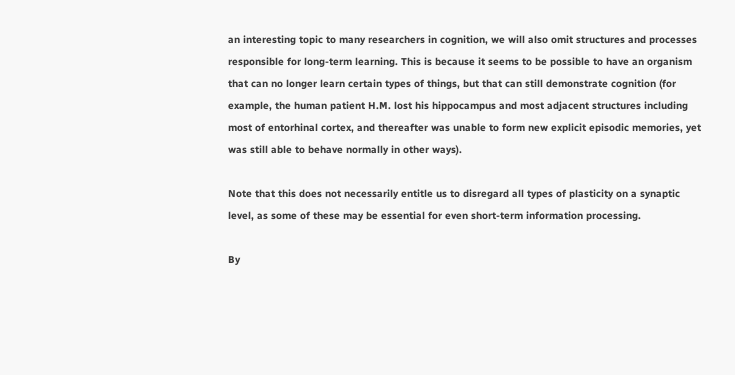an interesting topic to many researchers in cognition, we will also omit structures and processes responsible for long-term learning. This is because it seems to be possible to have an organism that can no longer learn certain types of things, but that can still demonstrate cognition (for example, the human patient H.M. lost his hippocampus and most adjacent structures including most of entorhinal cortex, and thereafter was unable to form new explicit episodic memories, yet was still able to behave normally in other ways).

Note that this does not necessarily entitle us to disregard all types of plasticity on a synaptic level, as some of these may be essential for even short-term information processing.

By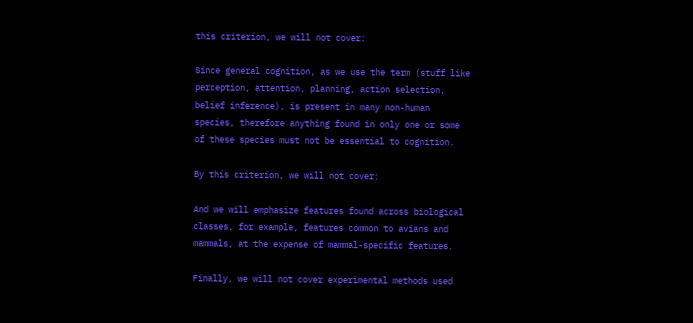this criterion, we will not cover:

Since general cognition, as we use the term (stuff like perception, attention, planning, action selection, belief inference), is present in many non-human species, therefore anything found in only one or some of these species must not be essential to cognition.

By this criterion, we will not cover:

And we will emphasize features found across biological classes, for example, features common to avians and mammals, at the expense of mammal-specific features.

Finally, we will not cover experimental methods used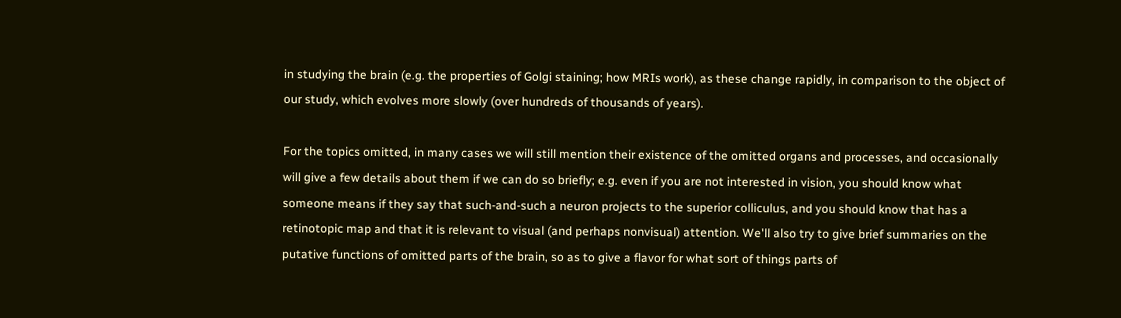in studying the brain (e.g. the properties of Golgi staining; how MRIs work), as these change rapidly, in comparison to the object of our study, which evolves more slowly (over hundreds of thousands of years).

For the topics omitted, in many cases we will still mention their existence of the omitted organs and processes, and occasionally will give a few details about them if we can do so briefly; e.g. even if you are not interested in vision, you should know what someone means if they say that such-and-such a neuron projects to the superior colliculus, and you should know that has a retinotopic map and that it is relevant to visual (and perhaps nonvisual) attention. We'll also try to give brief summaries on the putative functions of omitted parts of the brain, so as to give a flavor for what sort of things parts of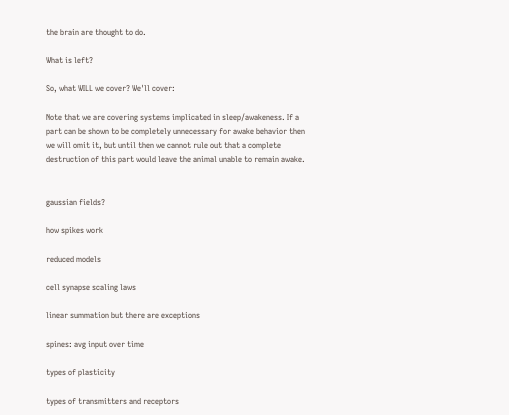the brain are thought to do.

What is left?

So, what WILL we cover? We'll cover:

Note that we are covering systems implicated in sleep/awakeness. If a part can be shown to be completely unnecessary for awake behavior then we will omit it, but until then we cannot rule out that a complete destruction of this part would leave the animal unable to remain awake.


gaussian fields?

how spikes work

reduced models

cell synapse scaling laws

linear summation but there are exceptions

spines: avg input over time

types of plasticity

types of transmitters and receptors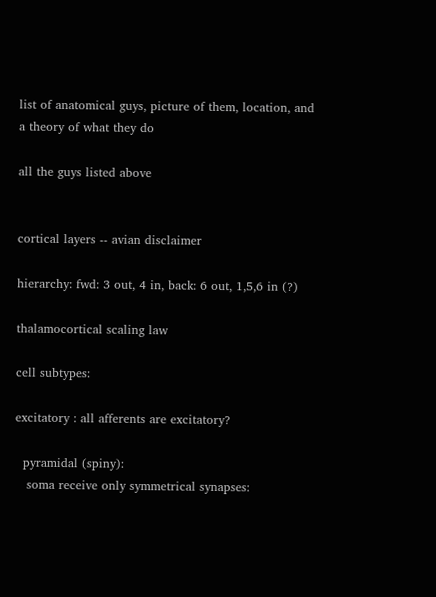list of anatomical guys, picture of them, location, and a theory of what they do

all the guys listed above


cortical layers -- avian disclaimer

hierarchy: fwd: 3 out, 4 in, back: 6 out, 1,5,6 in (?)

thalamocortical scaling law

cell subtypes:

excitatory : all afferents are excitatory?

  pyramidal (spiny):
   soma receive only symmetrical synapses: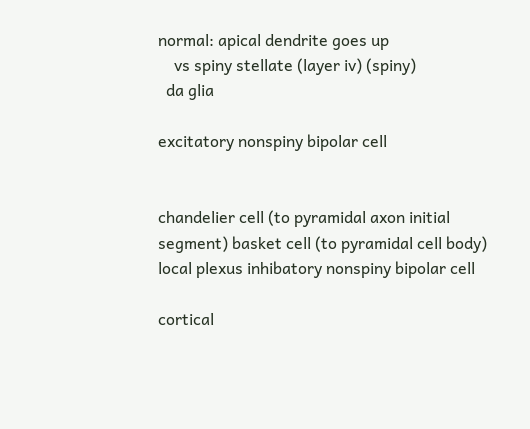normal: apical dendrite goes up
    vs spiny stellate (layer iv) (spiny)
  da glia

excitatory nonspiny bipolar cell


chandelier cell (to pyramidal axon initial segment) basket cell (to pyramidal cell body) local plexus inhibatory nonspiny bipolar cell

cortical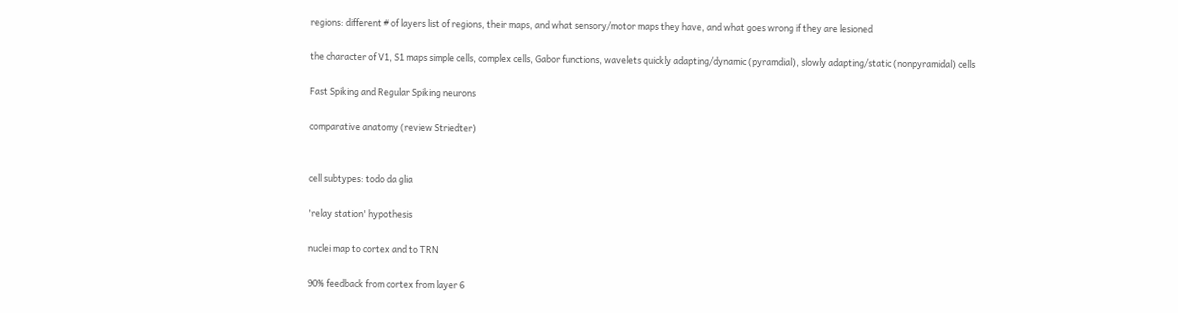regions: different # of layers list of regions, their maps, and what sensory/motor maps they have, and what goes wrong if they are lesioned

the character of V1, S1 maps simple cells, complex cells, Gabor functions, wavelets quickly adapting/dynamic (pyramdial), slowly adapting/static (nonpyramidal) cells

Fast Spiking and Regular Spiking neurons

comparative anatomy (review Striedter)


cell subtypes: todo da glia

'relay station' hypothesis

nuclei map to cortex and to TRN

90% feedback from cortex from layer 6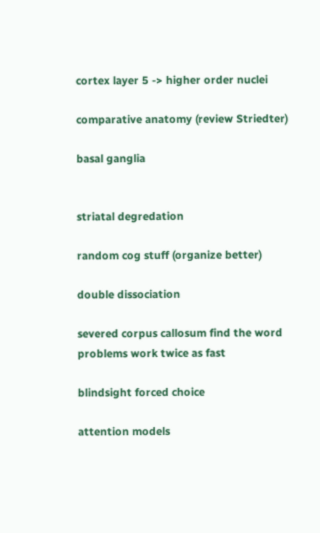cortex layer 5 -> higher order nuclei

comparative anatomy (review Striedter)

basal ganglia


striatal degredation

random cog stuff (organize better)

double dissociation

severed corpus callosum find the word problems work twice as fast

blindsight forced choice

attention models